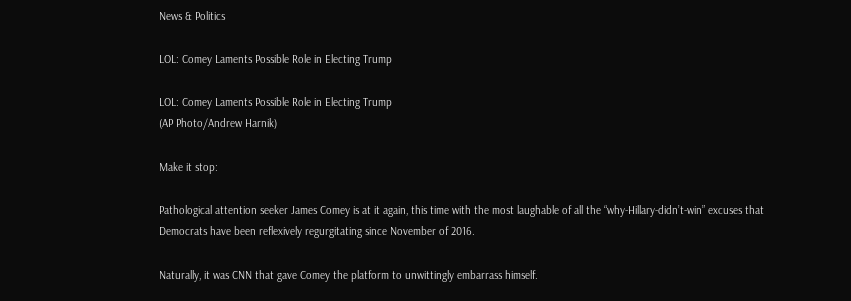News & Politics

LOL: Comey Laments Possible Role in Electing Trump

LOL: Comey Laments Possible Role in Electing Trump
(AP Photo/Andrew Harnik)

Make it stop:

Pathological attention seeker James Comey is at it again, this time with the most laughable of all the “why-Hillary-didn’t-win” excuses that Democrats have been reflexively regurgitating since November of 2016.

Naturally, it was CNN that gave Comey the platform to unwittingly embarrass himself.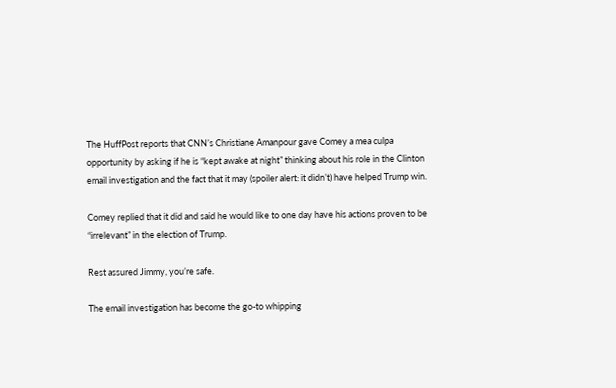The HuffPost reports that CNN’s Christiane Amanpour gave Comey a mea culpa opportunity by asking if he is “kept awake at night” thinking about his role in the Clinton email investigation and the fact that it may (spoiler alert: it didn’t) have helped Trump win.

Comey replied that it did and said he would like to one day have his actions proven to be “irrelevant” in the election of Trump.

Rest assured Jimmy, you’re safe.

The email investigation has become the go-to whipping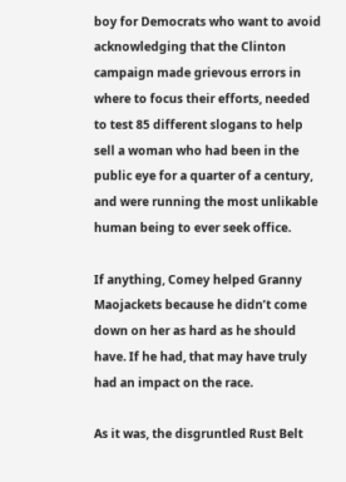boy for Democrats who want to avoid acknowledging that the Clinton campaign made grievous errors in where to focus their efforts, needed to test 85 different slogans to help sell a woman who had been in the public eye for a quarter of a century, and were running the most unlikable human being to ever seek office.

If anything, Comey helped Granny Maojackets because he didn’t come down on her as hard as he should have. If he had, that may have truly had an impact on the race.

As it was, the disgruntled Rust Belt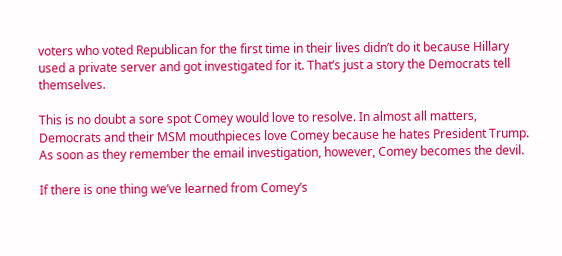voters who voted Republican for the first time in their lives didn’t do it because Hillary used a private server and got investigated for it. That’s just a story the Democrats tell themselves.

This is no doubt a sore spot Comey would love to resolve. In almost all matters, Democrats and their MSM mouthpieces love Comey because he hates President Trump. As soon as they remember the email investigation, however, Comey becomes the devil.

If there is one thing we’ve learned from Comey’s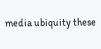media ubiquity these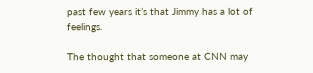past few years it’s that Jimmy has a lot of feelings.

The thought that someone at CNN may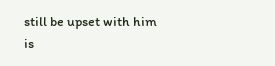still be upset with him is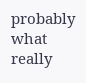probably what really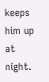keeps him up at night.